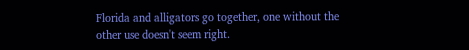Florida and alligators go together, one without the other use doesn't seem right.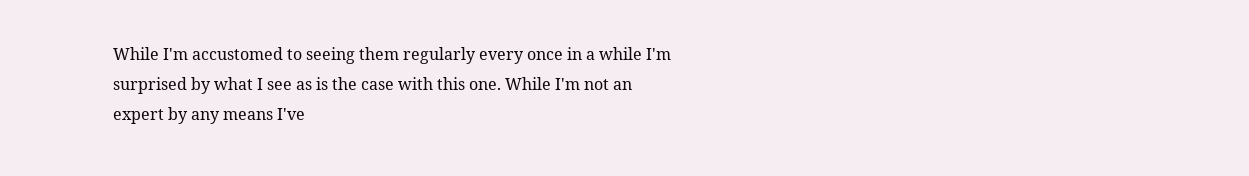While I'm accustomed to seeing them regularly every once in a while I'm surprised by what I see as is the case with this one. While I'm not an expert by any means I've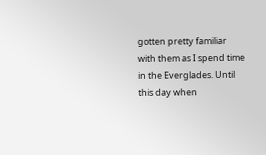gotten pretty familiar with them as I spend time in the Everglades. Until this day when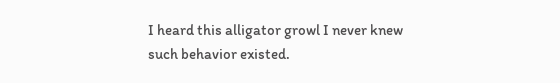I heard this alligator growl I never knew such behavior existed.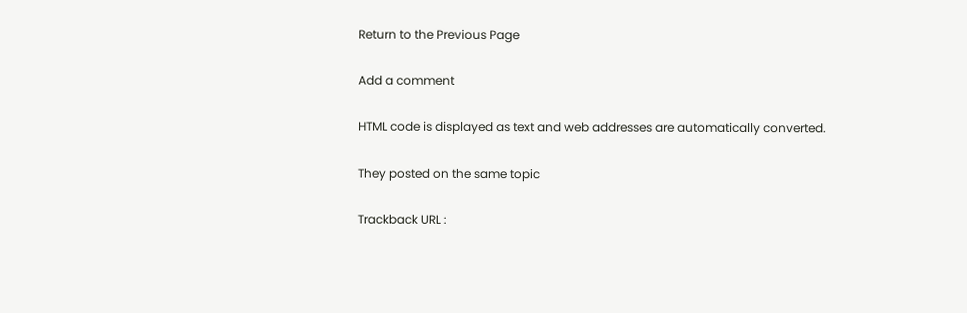Return to the Previous Page

Add a comment

HTML code is displayed as text and web addresses are automatically converted.

They posted on the same topic

Trackback URL :